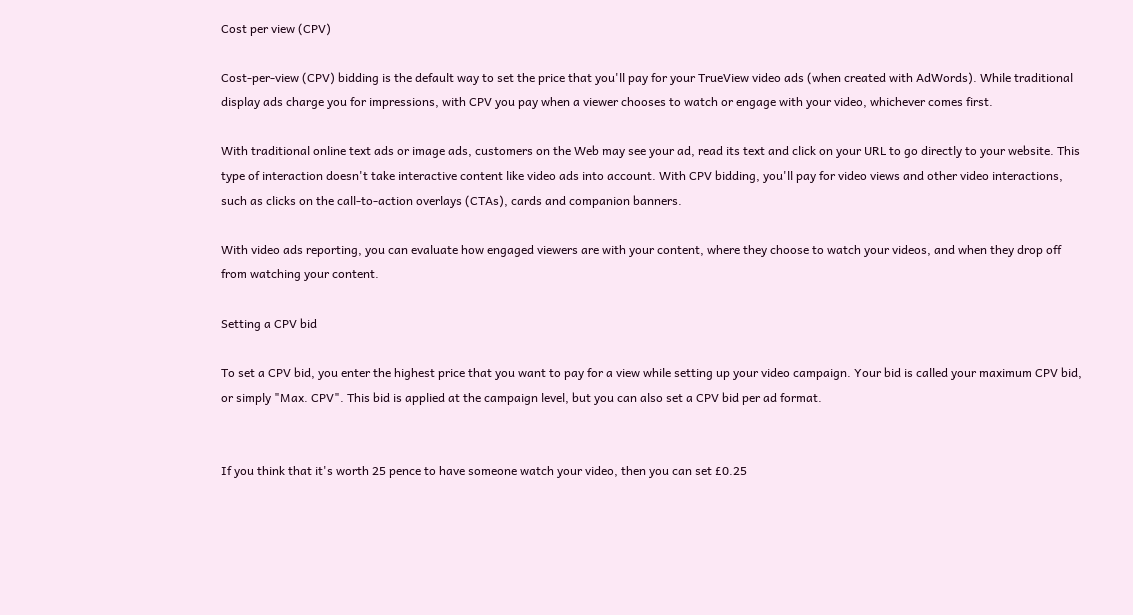Cost per view (CPV)

Cost-per-view (CPV) bidding is the default way to set the price that you'll pay for your TrueView video ads (when created with AdWords). While traditional display ads charge you for impressions, with CPV you pay when a viewer chooses to watch or engage with your video, whichever comes first.

With traditional online text ads or image ads, customers on the Web may see your ad, read its text and click on your URL to go directly to your website. This type of interaction doesn't take interactive content like video ads into account. With CPV bidding, you'll pay for video views and other video interactions, such as clicks on the call-to-action overlays (CTAs), cards and companion banners.

With video ads reporting, you can evaluate how engaged viewers are with your content, where they choose to watch your videos, and when they drop off from watching your content.

Setting a CPV bid

To set a CPV bid, you enter the highest price that you want to pay for a view while setting up your video campaign. Your bid is called your maximum CPV bid, or simply "Max. CPV". This bid is applied at the campaign level, but you can also set a CPV bid per ad format.


If you think that it's worth 25 pence to have someone watch your video, then you can set £0.25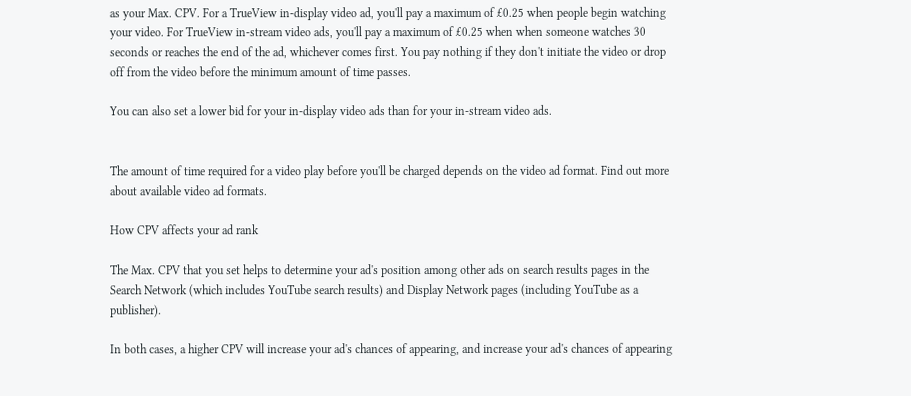as your Max. CPV. For a TrueView in-display video ad, you'll pay a maximum of £0.25 when people begin watching your video. For TrueView in-stream video ads, you'll pay a maximum of £0.25 when when someone watches 30 seconds or reaches the end of the ad, whichever comes first. You pay nothing if they don't initiate the video or drop off from the video before the minimum amount of time passes.

You can also set a lower bid for your in-display video ads than for your in-stream video ads.


The amount of time required for a video play before you'll be charged depends on the video ad format. Find out more about available video ad formats.

How CPV affects your ad rank

The Max. CPV that you set helps to determine your ad's position among other ads on search results pages in the Search Network (which includes YouTube search results) and Display Network pages (including YouTube as a publisher).

In both cases, a higher CPV will increase your ad's chances of appearing, and increase your ad's chances of appearing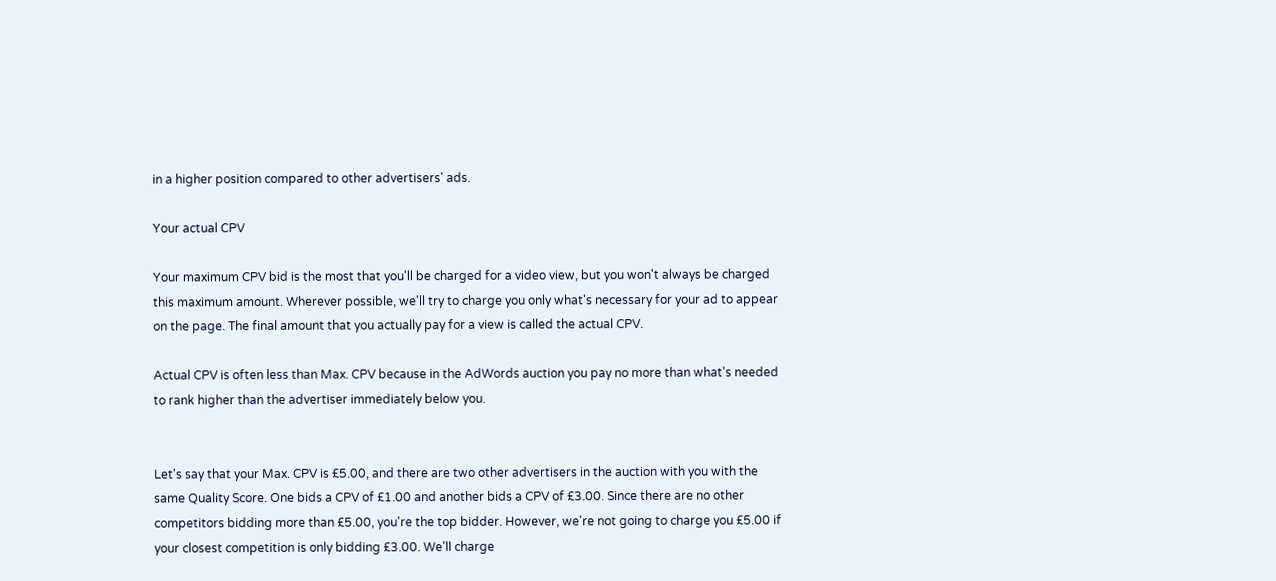in a higher position compared to other advertisers' ads.

Your actual CPV

Your maximum CPV bid is the most that you'll be charged for a video view, but you won't always be charged this maximum amount. Wherever possible, we'll try to charge you only what's necessary for your ad to appear on the page. The final amount that you actually pay for a view is called the actual CPV.

Actual CPV is often less than Max. CPV because in the AdWords auction you pay no more than what's needed to rank higher than the advertiser immediately below you.


Let's say that your Max. CPV is £5.00, and there are two other advertisers in the auction with you with the same Quality Score. One bids a CPV of £1.00 and another bids a CPV of £3.00. Since there are no other competitors bidding more than £5.00, you're the top bidder. However, we're not going to charge you £5.00 if your closest competition is only bidding £3.00. We'll charge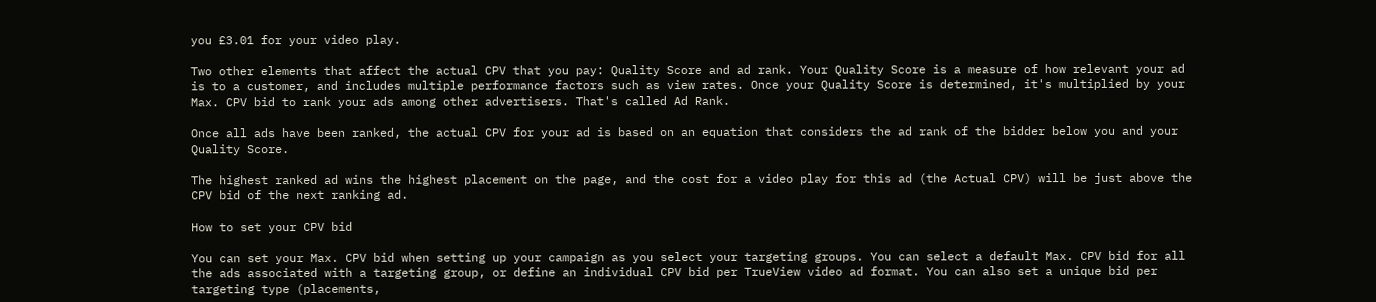you £3.01 for your video play.

Two other elements that affect the actual CPV that you pay: Quality Score and ad rank. Your Quality Score is a measure of how relevant your ad is to a customer, and includes multiple performance factors such as view rates. Once your Quality Score is determined, it's multiplied by your Max. CPV bid to rank your ads among other advertisers. That's called Ad Rank.

Once all ads have been ranked, the actual CPV for your ad is based on an equation that considers the ad rank of the bidder below you and your Quality Score.

The highest ranked ad wins the highest placement on the page, and the cost for a video play for this ad (the Actual CPV) will be just above the CPV bid of the next ranking ad.

How to set your CPV bid

You can set your Max. CPV bid when setting up your campaign as you select your targeting groups. You can select a default Max. CPV bid for all the ads associated with a targeting group, or define an individual CPV bid per TrueView video ad format. You can also set a unique bid per targeting type (placements,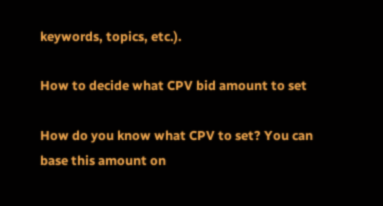keywords, topics, etc.).

How to decide what CPV bid amount to set

How do you know what CPV to set? You can base this amount on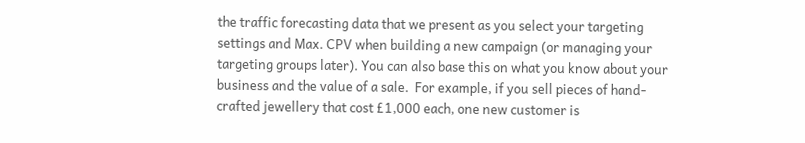the traffic forecasting data that we present as you select your targeting settings and Max. CPV when building a new campaign (or managing your targeting groups later). You can also base this on what you know about your business and the value of a sale.  For example, if you sell pieces of hand-crafted jewellery that cost £1,000 each, one new customer is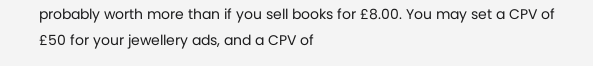probably worth more than if you sell books for £8.00. You may set a CPV of £50 for your jewellery ads, and a CPV of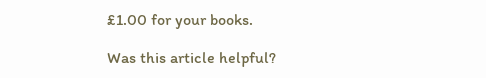£1.00 for your books.

Was this article helpful?